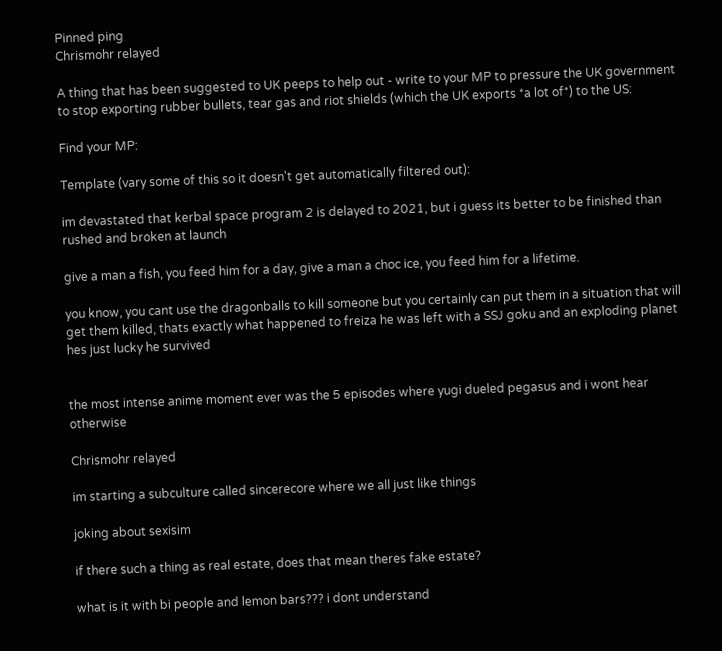Pinned ping
Chrismohr relayed

A thing that has been suggested to UK peeps to help out - write to your MP to pressure the UK government to stop exporting rubber bullets, tear gas and riot shields (which the UK exports *a lot of*) to the US:

Find your MP:

Template (vary some of this so it doesn't get automatically filtered out):

im devastated that kerbal space program 2 is delayed to 2021, but i guess its better to be finished than rushed and broken at launch

give a man a fish, you feed him for a day, give a man a choc ice, you feed him for a lifetime.

you know, you cant use the dragonballs to kill someone but you certainly can put them in a situation that will get them killed, thats exactly what happened to freiza he was left with a SSJ goku and an exploding planet hes just lucky he survived


the most intense anime moment ever was the 5 episodes where yugi dueled pegasus and i wont hear otherwise

Chrismohr relayed

im starting a subculture called sincerecore where we all just like things

joking about sexisim

if there such a thing as real estate, does that mean theres fake estate?

what is it with bi people and lemon bars??? i dont understand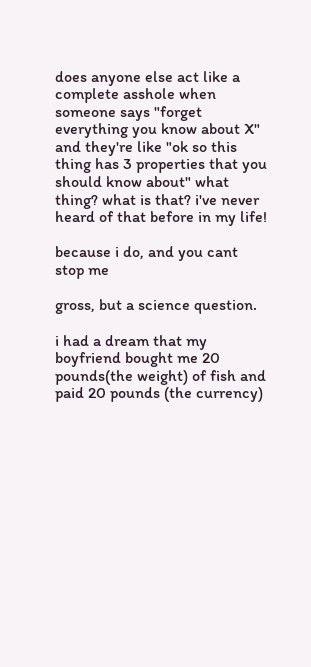does anyone else act like a complete asshole when someone says "forget everything you know about X" and they're like "ok so this thing has 3 properties that you should know about" what thing? what is that? i've never heard of that before in my life!

because i do, and you cant stop me

gross, but a science question.

i had a dream that my boyfriend bought me 20 pounds(the weight) of fish and paid 20 pounds (the currency)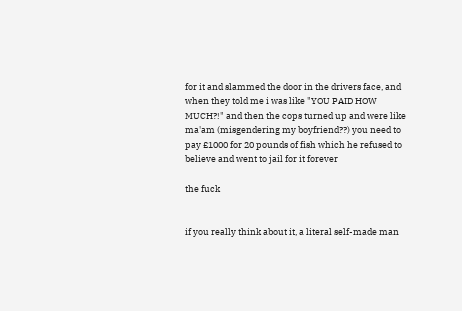for it and slammed the door in the drivers face, and when they told me i was like "YOU PAID HOW MUCH?!" and then the cops turned up and were like ma'am (misgendering my boyfriend??) you need to pay £1000 for 20 pounds of fish which he refused to believe and went to jail for it forever

the fuck


if you really think about it, a literal self-made man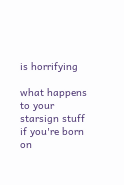is horrifying

what happens to your starsign stuff if you're born on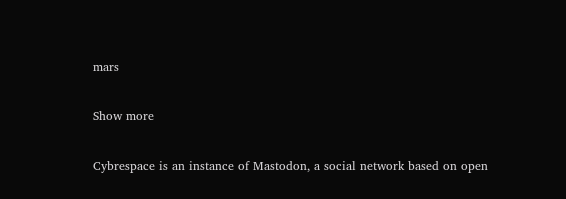mars

Show more

Cybrespace is an instance of Mastodon, a social network based on open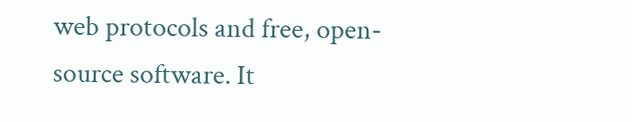web protocols and free, open-source software. It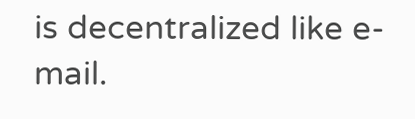is decentralized like e-mail.